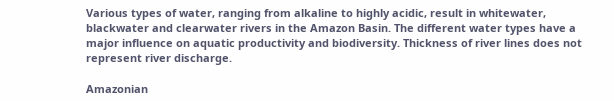Various types of water, ranging from alkaline to highly acidic, result in whitewater, blackwater and clearwater rivers in the Amazon Basin. The different water types have a major influence on aquatic productivity and biodiversity. Thickness of river lines does not represent river discharge.

Amazonian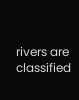rivers are classified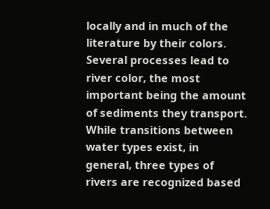locally and in much of the literature by their colors. Several processes lead to river color, the most important being the amount of sediments they transport. While transitions between water types exist, in general, three types of rivers are recognized based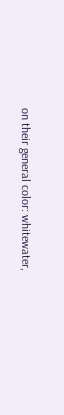on their general color: whitewater,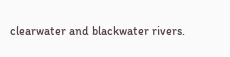clearwater and blackwater rivers.